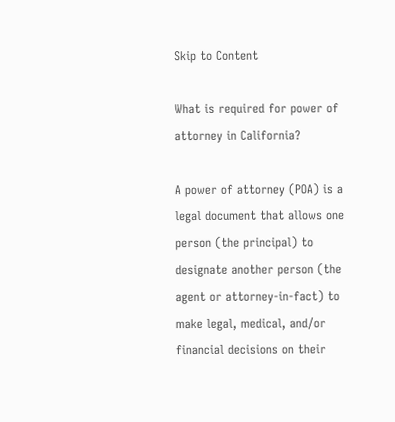Skip to Content

What is required for power of attorney in California?

A power of attorney (POA) is a legal document that allows one person (the principal) to designate another person (the agent or attorney-in-fact) to make legal, medical, and/or financial decisions on their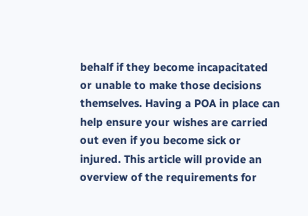behalf if they become incapacitated or unable to make those decisions themselves. Having a POA in place can help ensure your wishes are carried out even if you become sick or injured. This article will provide an overview of the requirements for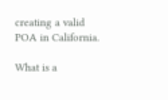creating a valid POA in California.

What is a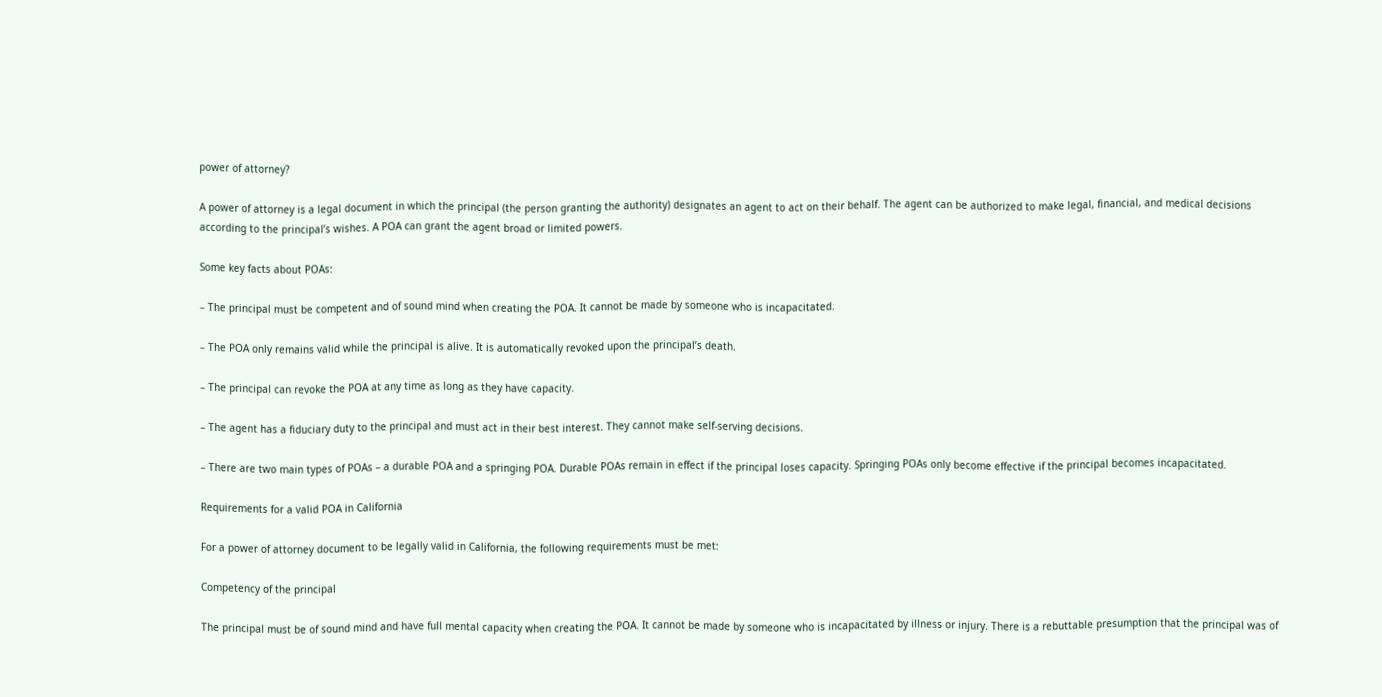power of attorney?

A power of attorney is a legal document in which the principal (the person granting the authority) designates an agent to act on their behalf. The agent can be authorized to make legal, financial, and medical decisions according to the principal’s wishes. A POA can grant the agent broad or limited powers.

Some key facts about POAs:

– The principal must be competent and of sound mind when creating the POA. It cannot be made by someone who is incapacitated.

– The POA only remains valid while the principal is alive. It is automatically revoked upon the principal’s death.

– The principal can revoke the POA at any time as long as they have capacity.

– The agent has a fiduciary duty to the principal and must act in their best interest. They cannot make self-serving decisions.

– There are two main types of POAs – a durable POA and a springing POA. Durable POAs remain in effect if the principal loses capacity. Springing POAs only become effective if the principal becomes incapacitated.

Requirements for a valid POA in California

For a power of attorney document to be legally valid in California, the following requirements must be met:

Competency of the principal

The principal must be of sound mind and have full mental capacity when creating the POA. It cannot be made by someone who is incapacitated by illness or injury. There is a rebuttable presumption that the principal was of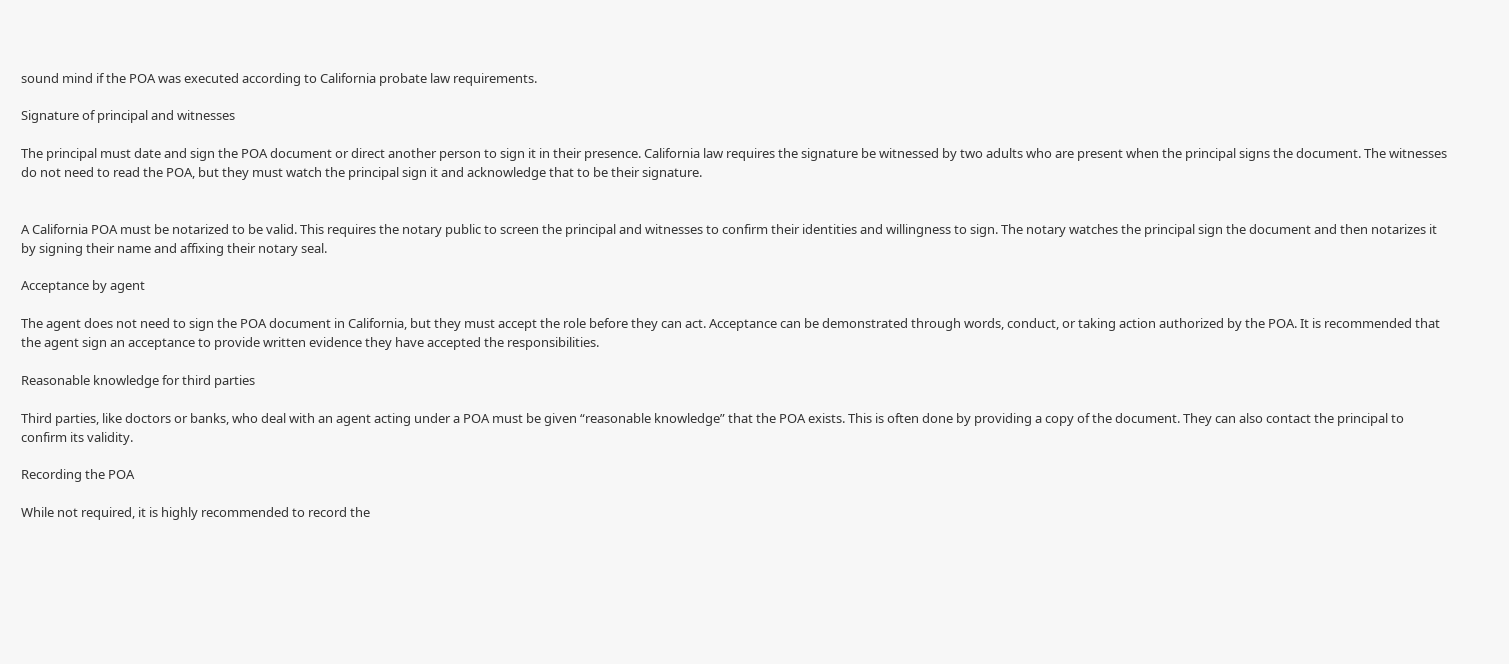sound mind if the POA was executed according to California probate law requirements.

Signature of principal and witnesses

The principal must date and sign the POA document or direct another person to sign it in their presence. California law requires the signature be witnessed by two adults who are present when the principal signs the document. The witnesses do not need to read the POA, but they must watch the principal sign it and acknowledge that to be their signature.


A California POA must be notarized to be valid. This requires the notary public to screen the principal and witnesses to confirm their identities and willingness to sign. The notary watches the principal sign the document and then notarizes it by signing their name and affixing their notary seal.

Acceptance by agent

The agent does not need to sign the POA document in California, but they must accept the role before they can act. Acceptance can be demonstrated through words, conduct, or taking action authorized by the POA. It is recommended that the agent sign an acceptance to provide written evidence they have accepted the responsibilities.

Reasonable knowledge for third parties

Third parties, like doctors or banks, who deal with an agent acting under a POA must be given “reasonable knowledge” that the POA exists. This is often done by providing a copy of the document. They can also contact the principal to confirm its validity.

Recording the POA

While not required, it is highly recommended to record the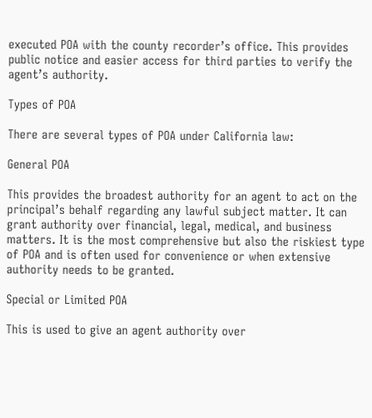executed POA with the county recorder’s office. This provides public notice and easier access for third parties to verify the agent’s authority.

Types of POA

There are several types of POA under California law:

General POA

This provides the broadest authority for an agent to act on the principal’s behalf regarding any lawful subject matter. It can grant authority over financial, legal, medical, and business matters. It is the most comprehensive but also the riskiest type of POA and is often used for convenience or when extensive authority needs to be granted.

Special or Limited POA

This is used to give an agent authority over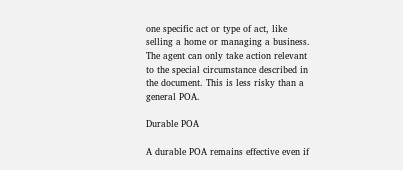one specific act or type of act, like selling a home or managing a business. The agent can only take action relevant to the special circumstance described in the document. This is less risky than a general POA.

Durable POA

A durable POA remains effective even if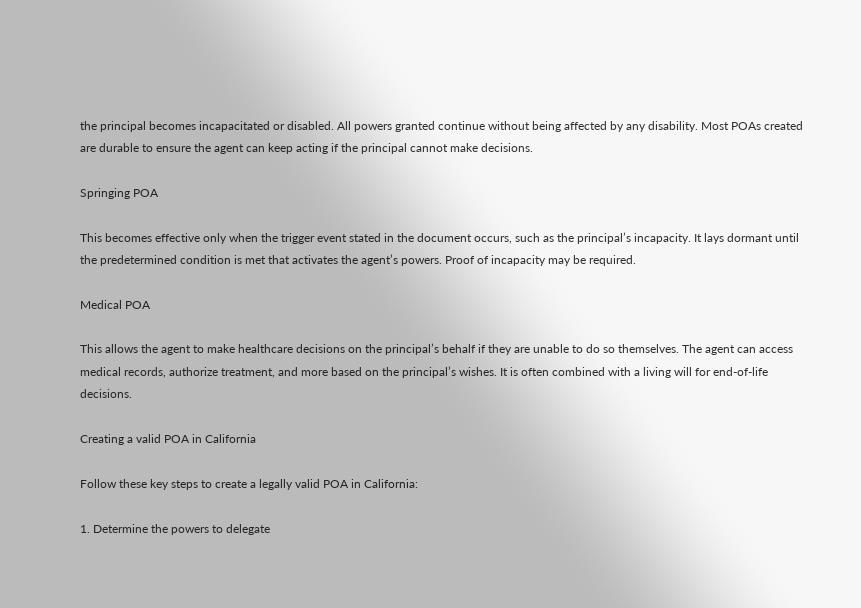the principal becomes incapacitated or disabled. All powers granted continue without being affected by any disability. Most POAs created are durable to ensure the agent can keep acting if the principal cannot make decisions.

Springing POA

This becomes effective only when the trigger event stated in the document occurs, such as the principal’s incapacity. It lays dormant until the predetermined condition is met that activates the agent’s powers. Proof of incapacity may be required.

Medical POA

This allows the agent to make healthcare decisions on the principal’s behalf if they are unable to do so themselves. The agent can access medical records, authorize treatment, and more based on the principal’s wishes. It is often combined with a living will for end-of-life decisions.

Creating a valid POA in California

Follow these key steps to create a legally valid POA in California:

1. Determine the powers to delegate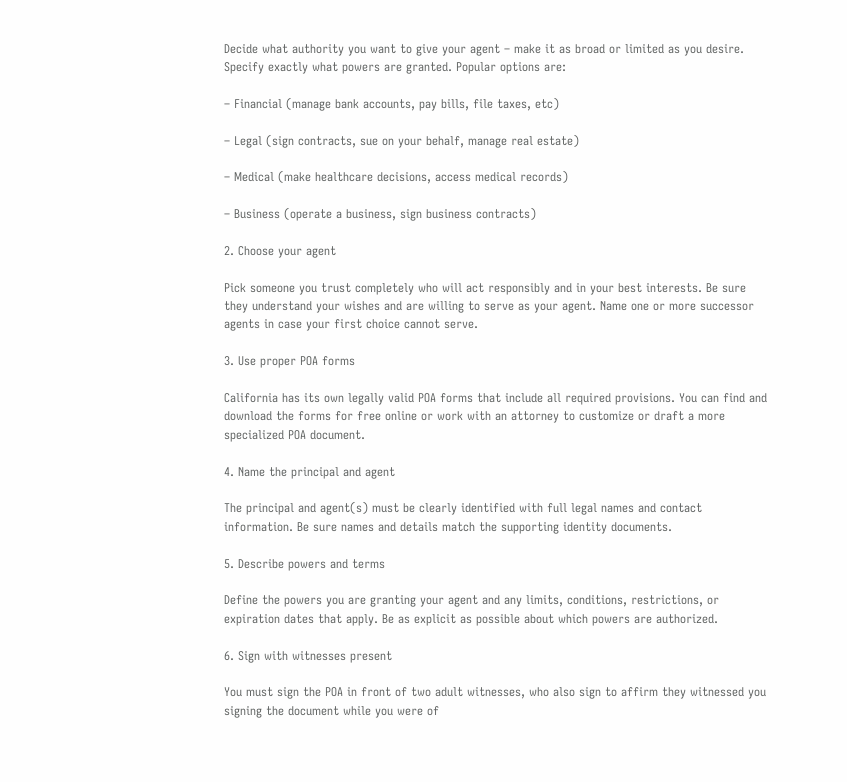Decide what authority you want to give your agent – make it as broad or limited as you desire. Specify exactly what powers are granted. Popular options are:

– Financial (manage bank accounts, pay bills, file taxes, etc)

– Legal (sign contracts, sue on your behalf, manage real estate)

– Medical (make healthcare decisions, access medical records)

– Business (operate a business, sign business contracts)

2. Choose your agent

Pick someone you trust completely who will act responsibly and in your best interests. Be sure they understand your wishes and are willing to serve as your agent. Name one or more successor agents in case your first choice cannot serve.

3. Use proper POA forms

California has its own legally valid POA forms that include all required provisions. You can find and download the forms for free online or work with an attorney to customize or draft a more specialized POA document.

4. Name the principal and agent

The principal and agent(s) must be clearly identified with full legal names and contact information. Be sure names and details match the supporting identity documents.

5. Describe powers and terms

Define the powers you are granting your agent and any limits, conditions, restrictions, or expiration dates that apply. Be as explicit as possible about which powers are authorized.

6. Sign with witnesses present

You must sign the POA in front of two adult witnesses, who also sign to affirm they witnessed you signing the document while you were of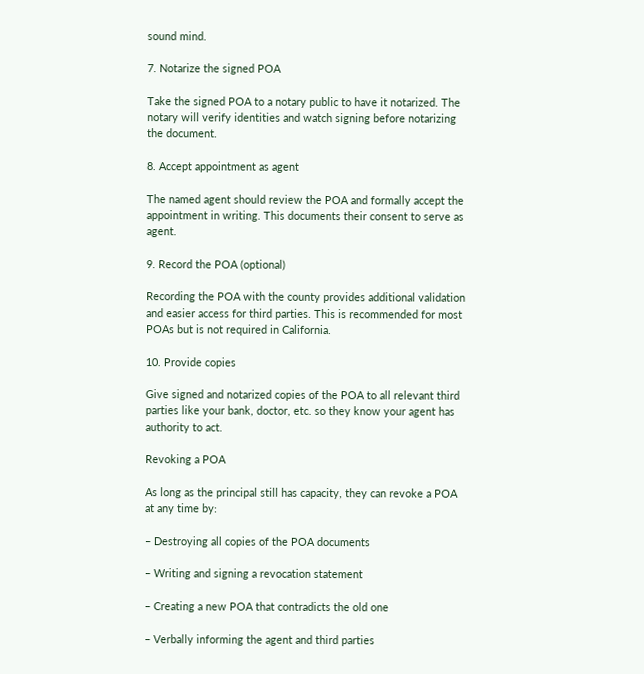sound mind.

7. Notarize the signed POA

Take the signed POA to a notary public to have it notarized. The notary will verify identities and watch signing before notarizing the document.

8. Accept appointment as agent

The named agent should review the POA and formally accept the appointment in writing. This documents their consent to serve as agent.

9. Record the POA (optional)

Recording the POA with the county provides additional validation and easier access for third parties. This is recommended for most POAs but is not required in California.

10. Provide copies

Give signed and notarized copies of the POA to all relevant third parties like your bank, doctor, etc. so they know your agent has authority to act.

Revoking a POA

As long as the principal still has capacity, they can revoke a POA at any time by:

– Destroying all copies of the POA documents

– Writing and signing a revocation statement

– Creating a new POA that contradicts the old one

– Verbally informing the agent and third parties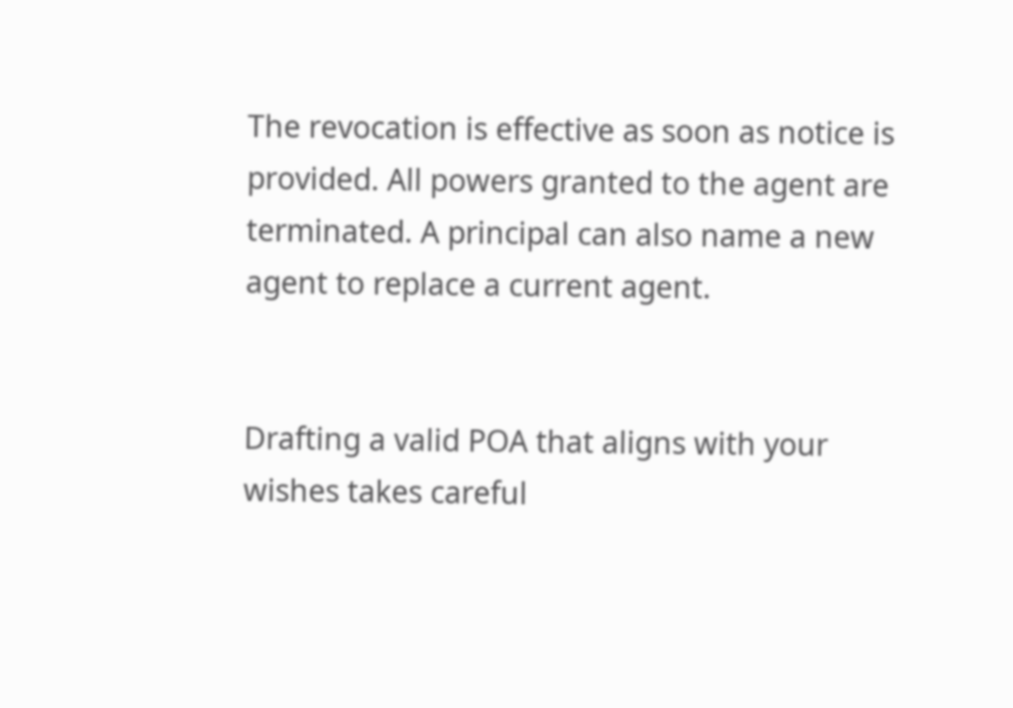The revocation is effective as soon as notice is provided. All powers granted to the agent are terminated. A principal can also name a new agent to replace a current agent.


Drafting a valid POA that aligns with your wishes takes careful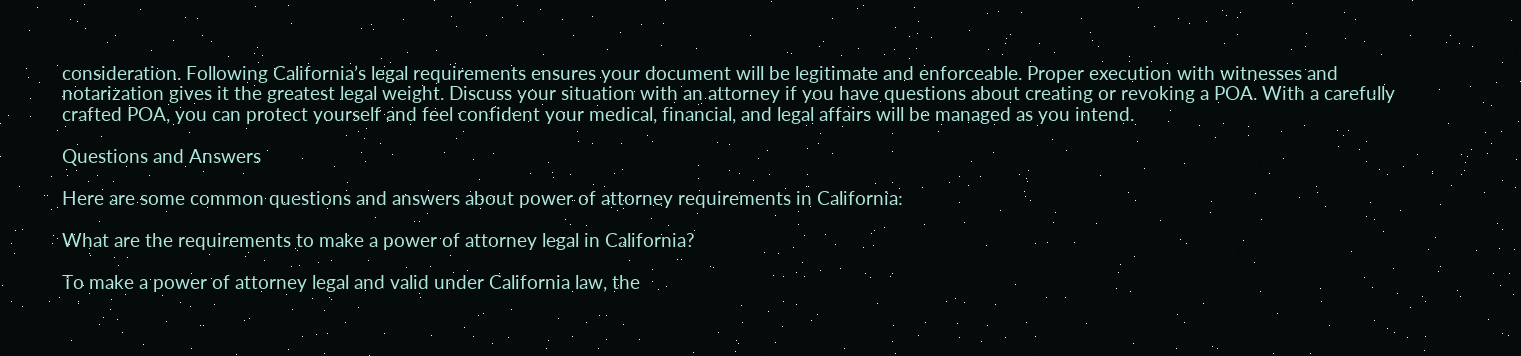consideration. Following California’s legal requirements ensures your document will be legitimate and enforceable. Proper execution with witnesses and notarization gives it the greatest legal weight. Discuss your situation with an attorney if you have questions about creating or revoking a POA. With a carefully crafted POA, you can protect yourself and feel confident your medical, financial, and legal affairs will be managed as you intend.

Questions and Answers

Here are some common questions and answers about power of attorney requirements in California:

What are the requirements to make a power of attorney legal in California?

To make a power of attorney legal and valid under California law, the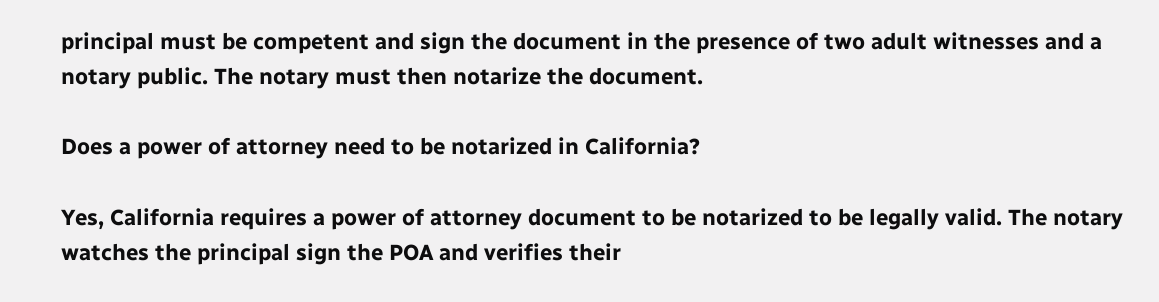principal must be competent and sign the document in the presence of two adult witnesses and a notary public. The notary must then notarize the document.

Does a power of attorney need to be notarized in California?

Yes, California requires a power of attorney document to be notarized to be legally valid. The notary watches the principal sign the POA and verifies their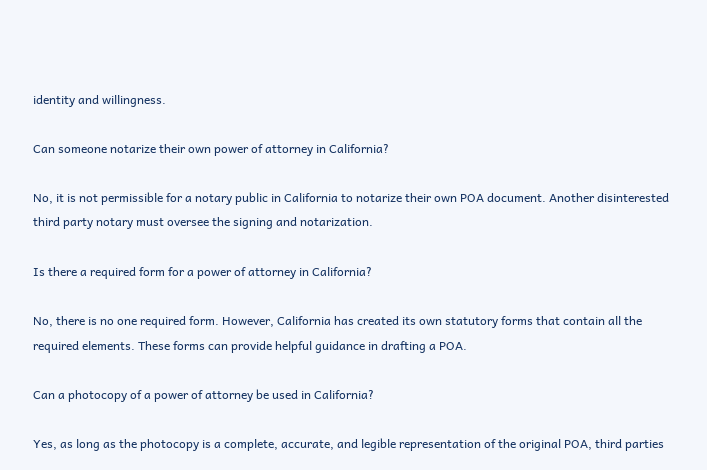identity and willingness.

Can someone notarize their own power of attorney in California?

No, it is not permissible for a notary public in California to notarize their own POA document. Another disinterested third party notary must oversee the signing and notarization.

Is there a required form for a power of attorney in California?

No, there is no one required form. However, California has created its own statutory forms that contain all the required elements. These forms can provide helpful guidance in drafting a POA.

Can a photocopy of a power of attorney be used in California?

Yes, as long as the photocopy is a complete, accurate, and legible representation of the original POA, third parties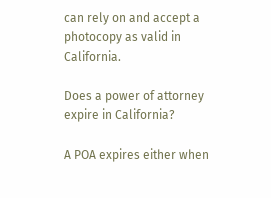can rely on and accept a photocopy as valid in California.

Does a power of attorney expire in California?

A POA expires either when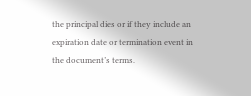the principal dies or if they include an expiration date or termination event in the document’s terms.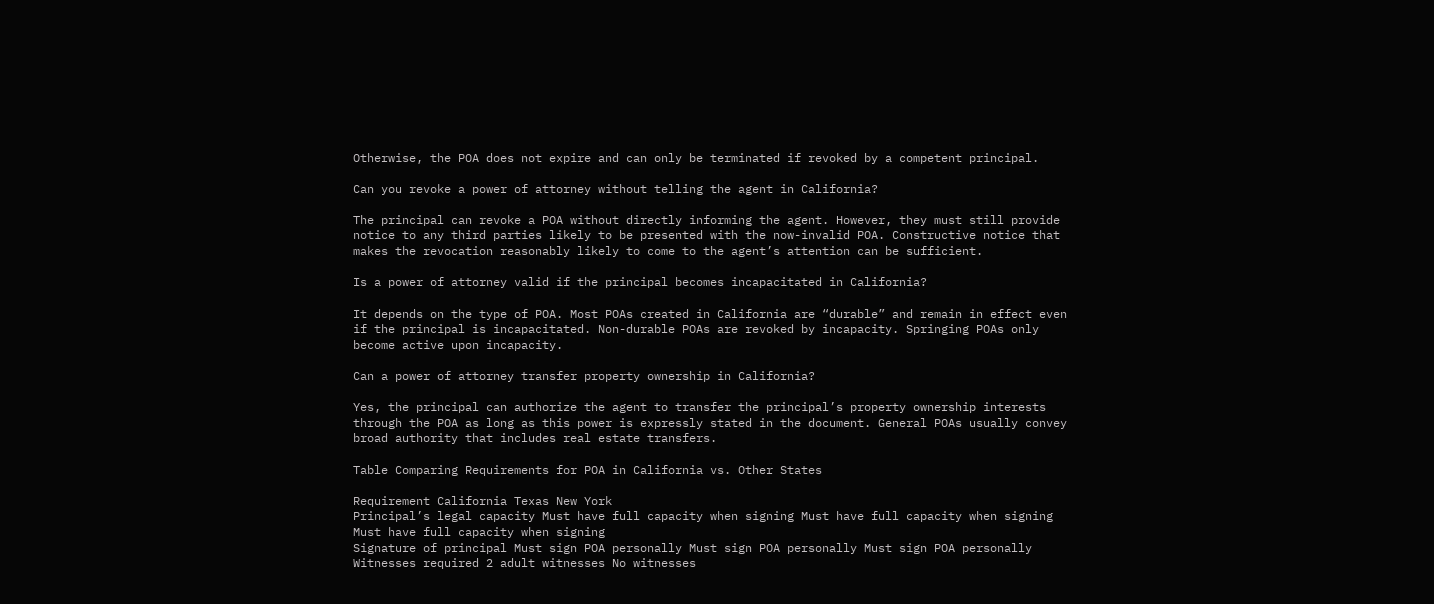Otherwise, the POA does not expire and can only be terminated if revoked by a competent principal.

Can you revoke a power of attorney without telling the agent in California?

The principal can revoke a POA without directly informing the agent. However, they must still provide notice to any third parties likely to be presented with the now-invalid POA. Constructive notice that makes the revocation reasonably likely to come to the agent’s attention can be sufficient.

Is a power of attorney valid if the principal becomes incapacitated in California?

It depends on the type of POA. Most POAs created in California are “durable” and remain in effect even if the principal is incapacitated. Non-durable POAs are revoked by incapacity. Springing POAs only become active upon incapacity.

Can a power of attorney transfer property ownership in California?

Yes, the principal can authorize the agent to transfer the principal’s property ownership interests through the POA as long as this power is expressly stated in the document. General POAs usually convey broad authority that includes real estate transfers.

Table Comparing Requirements for POA in California vs. Other States

Requirement California Texas New York
Principal’s legal capacity Must have full capacity when signing Must have full capacity when signing Must have full capacity when signing
Signature of principal Must sign POA personally Must sign POA personally Must sign POA personally
Witnesses required 2 adult witnesses No witnesses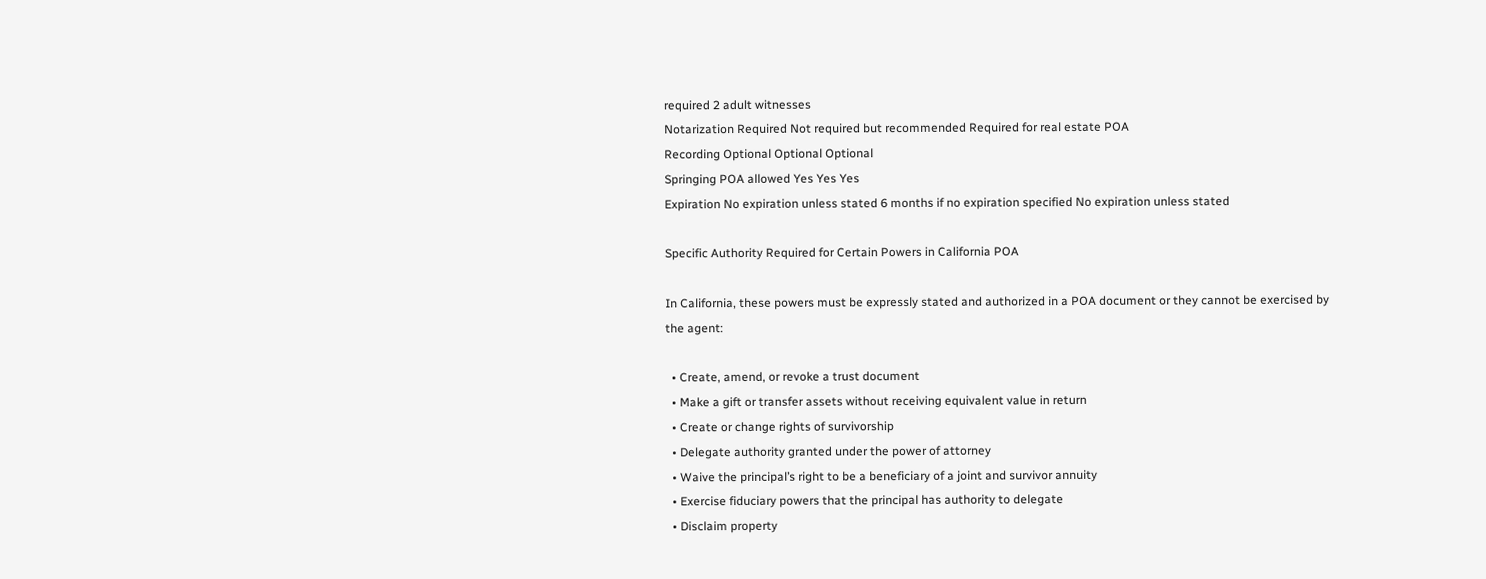required 2 adult witnesses
Notarization Required Not required but recommended Required for real estate POA
Recording Optional Optional Optional
Springing POA allowed Yes Yes Yes
Expiration No expiration unless stated 6 months if no expiration specified No expiration unless stated

Specific Authority Required for Certain Powers in California POA

In California, these powers must be expressly stated and authorized in a POA document or they cannot be exercised by the agent:

  • Create, amend, or revoke a trust document
  • Make a gift or transfer assets without receiving equivalent value in return
  • Create or change rights of survivorship
  • Delegate authority granted under the power of attorney
  • Waive the principal’s right to be a beneficiary of a joint and survivor annuity
  • Exercise fiduciary powers that the principal has authority to delegate
  • Disclaim property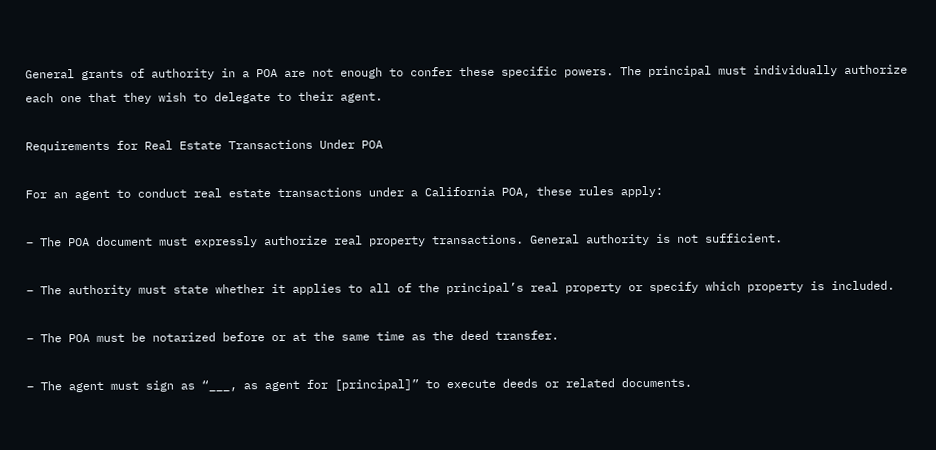General grants of authority in a POA are not enough to confer these specific powers. The principal must individually authorize each one that they wish to delegate to their agent.

Requirements for Real Estate Transactions Under POA

For an agent to conduct real estate transactions under a California POA, these rules apply:

– The POA document must expressly authorize real property transactions. General authority is not sufficient.

– The authority must state whether it applies to all of the principal’s real property or specify which property is included.

– The POA must be notarized before or at the same time as the deed transfer.

– The agent must sign as “___, as agent for [principal]” to execute deeds or related documents.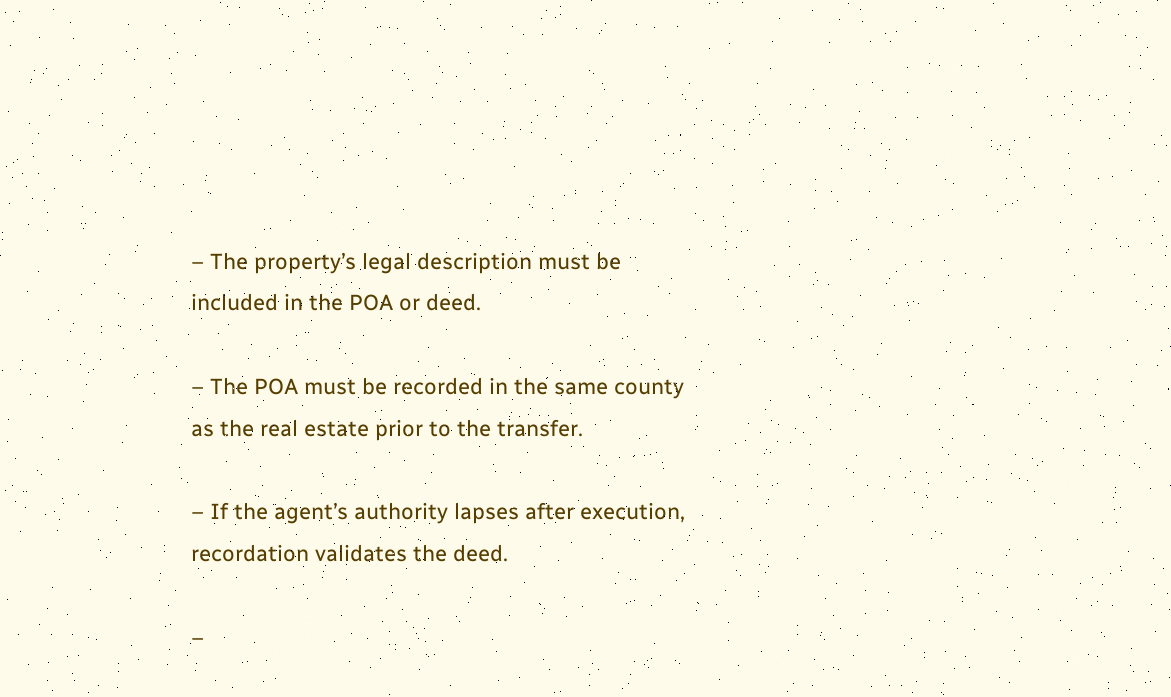– The property’s legal description must be included in the POA or deed.

– The POA must be recorded in the same county as the real estate prior to the transfer.

– If the agent’s authority lapses after execution, recordation validates the deed.

–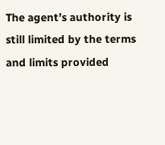The agent’s authority is still limited by the terms and limits provided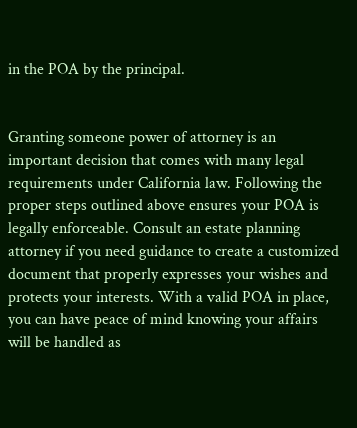in the POA by the principal.


Granting someone power of attorney is an important decision that comes with many legal requirements under California law. Following the proper steps outlined above ensures your POA is legally enforceable. Consult an estate planning attorney if you need guidance to create a customized document that properly expresses your wishes and protects your interests. With a valid POA in place, you can have peace of mind knowing your affairs will be handled as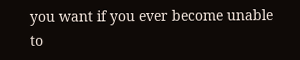you want if you ever become unable to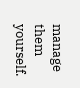manage them yourself.